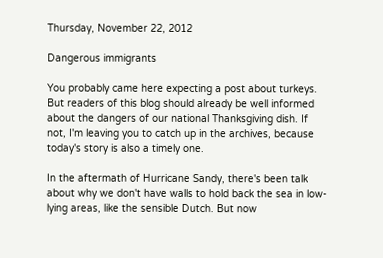Thursday, November 22, 2012

Dangerous immigrants

You probably came here expecting a post about turkeys. But readers of this blog should already be well informed about the dangers of our national Thanksgiving dish. If not, I'm leaving you to catch up in the archives, because today's story is also a timely one.

In the aftermath of Hurricane Sandy, there's been talk about why we don't have walls to hold back the sea in low-lying areas, like the sensible Dutch. But now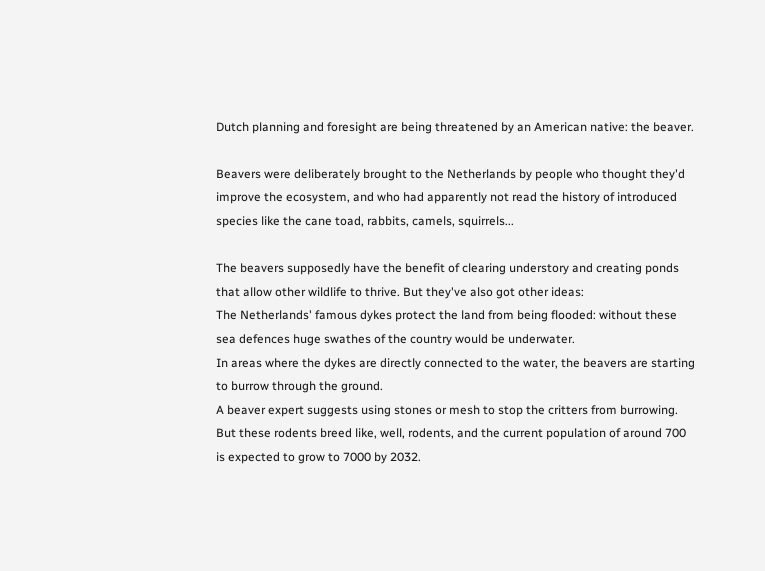Dutch planning and foresight are being threatened by an American native: the beaver.

Beavers were deliberately brought to the Netherlands by people who thought they'd improve the ecosystem, and who had apparently not read the history of introduced species like the cane toad, rabbits, camels, squirrels...

The beavers supposedly have the benefit of clearing understory and creating ponds that allow other wildlife to thrive. But they've also got other ideas:
The Netherlands' famous dykes protect the land from being flooded: without these sea defences huge swathes of the country would be underwater.
In areas where the dykes are directly connected to the water, the beavers are starting to burrow through the ground.
A beaver expert suggests using stones or mesh to stop the critters from burrowing. But these rodents breed like, well, rodents, and the current population of around 700 is expected to grow to 7000 by 2032.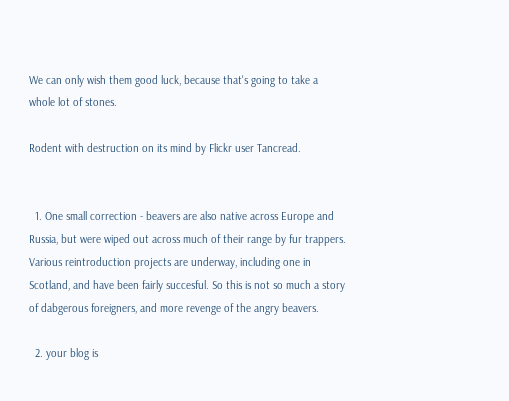We can only wish them good luck, because that's going to take a whole lot of stones.

Rodent with destruction on its mind by Flickr user Tancread.


  1. One small correction - beavers are also native across Europe and Russia, but were wiped out across much of their range by fur trappers. Various reintroduction projects are underway, including one in Scotland, and have been fairly succesful. So this is not so much a story of dabgerous foreigners, and more revenge of the angry beavers.

  2. your blog is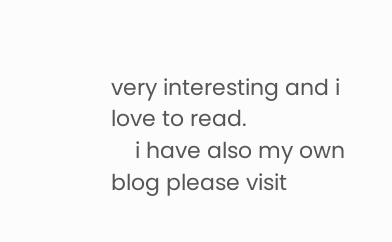very interesting and i love to read.
    i have also my own blog please visit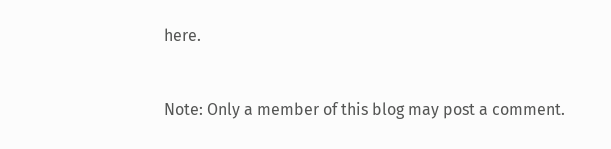here.


Note: Only a member of this blog may post a comment.